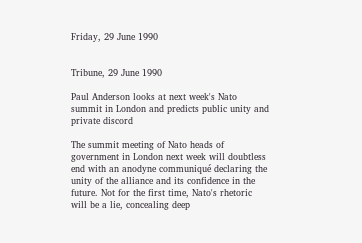Friday, 29 June 1990


Tribune, 29 June 1990

Paul Anderson looks at next week's Nato summit in London and predicts public unity and private discord

The summit meeting of Nato heads of government in London next week will doubtless end with an anodyne communiqué declaring the unity of the alliance and its confidence in the future. Not for the first time, Nato's rhetoric will be a lie, concealing deep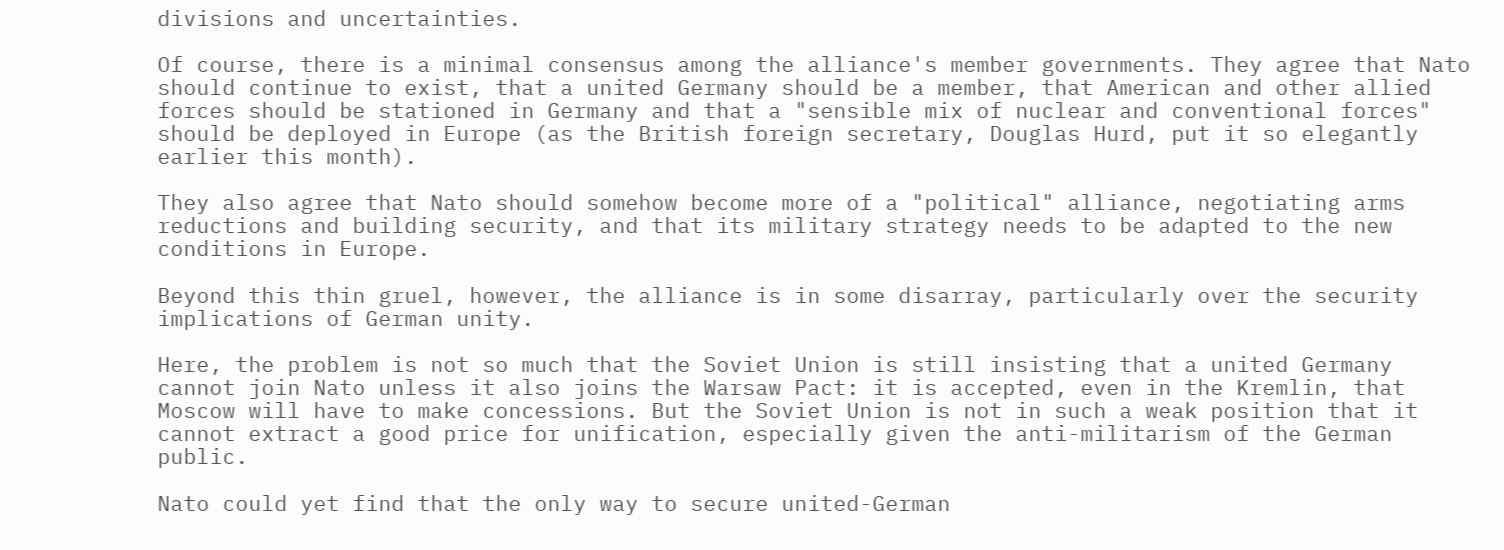divisions and uncertainties.

Of course, there is a minimal consensus among the alliance's member governments. They agree that Nato should continue to exist, that a united Germany should be a member, that American and other allied forces should be stationed in Germany and that a "sensible mix of nuclear and conventional forces" should be deployed in Europe (as the British foreign secretary, Douglas Hurd, put it so elegantly earlier this month).

They also agree that Nato should somehow become more of a "political" alliance, negotiating arms reductions and building security, and that its military strategy needs to be adapted to the new conditions in Europe.

Beyond this thin gruel, however, the alliance is in some disarray, particularly over the security implications of German unity.

Here, the problem is not so much that the Soviet Union is still insisting that a united Germany cannot join Nato unless it also joins the Warsaw Pact: it is accepted, even in the Kremlin, that Moscow will have to make concessions. But the Soviet Union is not in such a weak position that it cannot extract a good price for unification, especially given the anti-militarism of the German public.

Nato could yet find that the only way to secure united-German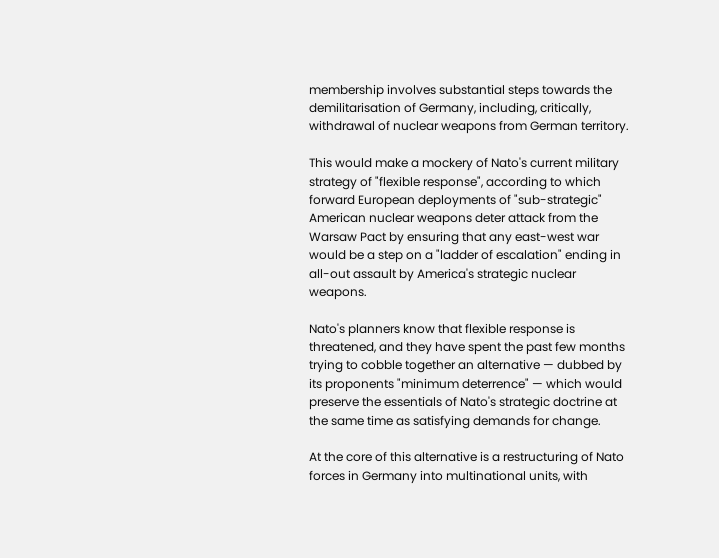membership involves substantial steps towards the demilitarisation of Germany, including, critically, withdrawal of nuclear weapons from German territory.

This would make a mockery of Nato's current military strategy of "flexible response", according to which forward European deployments of "sub-strategic" American nuclear weapons deter attack from the Warsaw Pact by ensuring that any east-west war would be a step on a "ladder of escalation" ending in all-out assault by America's strategic nuclear weapons.

Nato's planners know that flexible response is threatened, and they have spent the past few months trying to cobble together an alternative — dubbed by its proponents "minimum deterrence" — which would preserve the essentials of Nato's strategic doctrine at the same time as satisfying demands for change.

At the core of this alternative is a restructuring of Nato forces in Germany into multinational units, with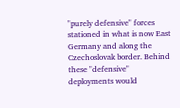"purely defensive" forces stationed in what is now East Germany and along the Czechoslovak border. Behind these "defensive" deployments would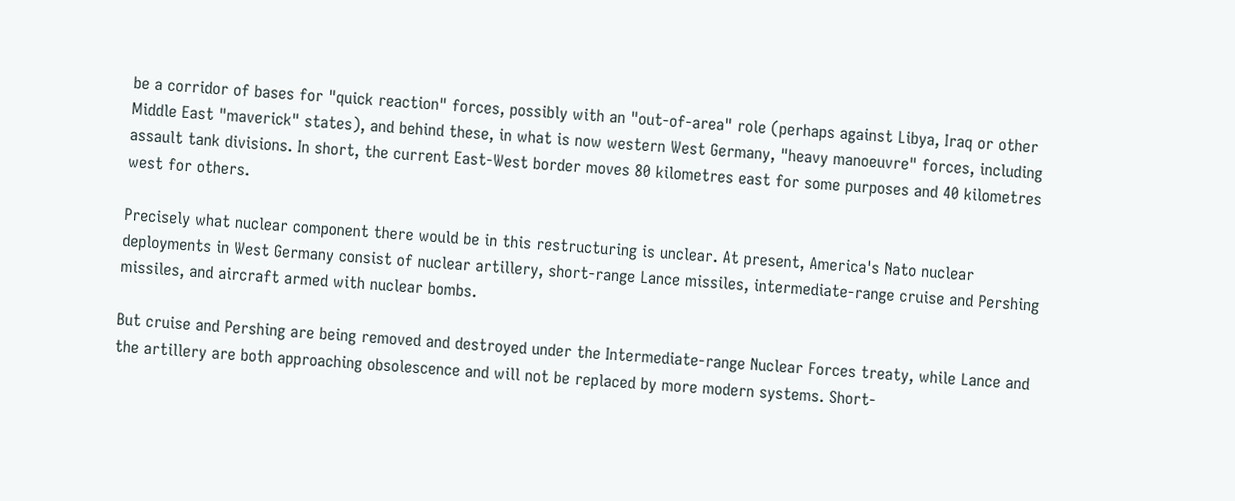be a corridor of bases for "quick reaction" forces, possibly with an "out-of-area" role (perhaps against Libya, Iraq or other Middle East "maverick" states), and behind these, in what is now western West Germany, "heavy manoeuvre" forces, including assault tank divisions. In short, the current East-West border moves 80 kilometres east for some purposes and 40 kilometres west for others.

Precisely what nuclear component there would be in this restructuring is unclear. At present, America's Nato nuclear deployments in West Germany consist of nuclear artillery, short-range Lance missiles, intermediate-range cruise and Pershing missiles, and aircraft armed with nuclear bombs.

But cruise and Pershing are being removed and destroyed under the Intermediate-range Nuclear Forces treaty, while Lance and the artillery are both approaching obsolescence and will not be replaced by more modern systems. Short-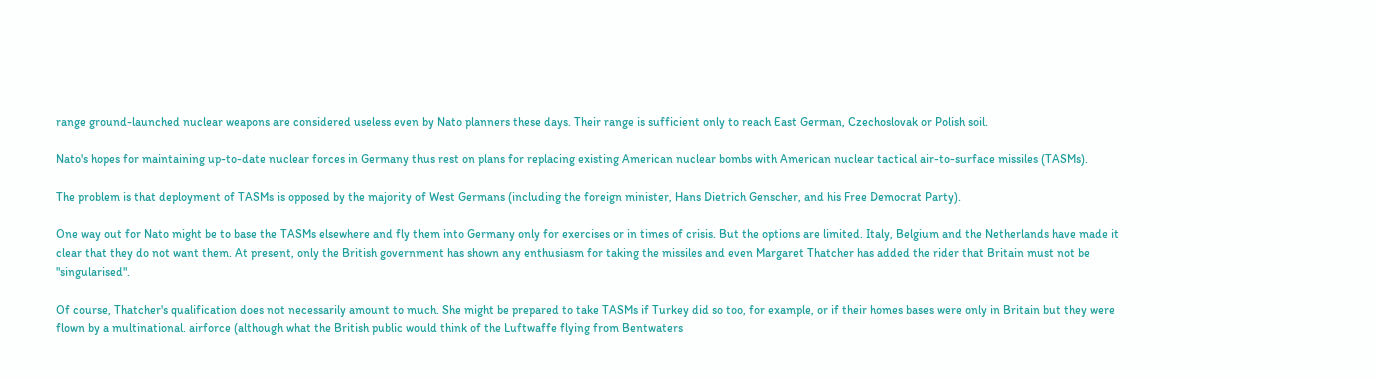range ground-launched nuclear weapons are considered useless even by Nato planners these days. Their range is sufficient only to reach East German, Czechoslovak or Polish soil.

Nato's hopes for maintaining up-to-date nuclear forces in Germany thus rest on plans for replacing existing American nuclear bombs with American nuclear tactical air-to-surface missiles (TASMs).

The problem is that deployment of TASMs is opposed by the majority of West Germans (including the foreign minister, Hans Dietrich Genscher, and his Free Democrat Party).

One way out for Nato might be to base the TASMs elsewhere and fly them into Germany only for exercises or in times of crisis. But the options are limited. Italy, Belgium and the Netherlands have made it clear that they do not want them. At present, only the British government has shown any enthusiasm for taking the missiles and even Margaret Thatcher has added the rider that Britain must not be "singularised".

Of course, Thatcher's qualification does not necessarily amount to much. She might be prepared to take TASMs if Turkey did so too, for example, or if their homes bases were only in Britain but they were flown by a multinational. airforce (although what the British public would think of the Luftwaffe flying from Bentwaters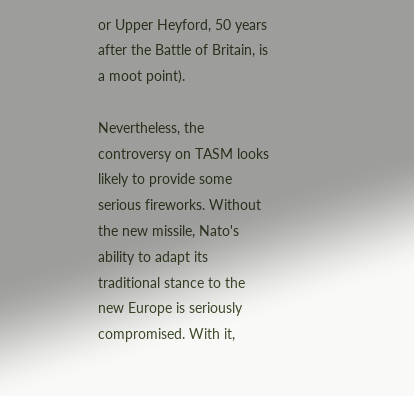or Upper Heyford, 50 years after the Battle of Britain, is a moot point).

Nevertheless, the controversy on TASM looks likely to provide some serious fireworks. Without the new missile, Nato's ability to adapt its traditional stance to the new Europe is seriously compromised. With it,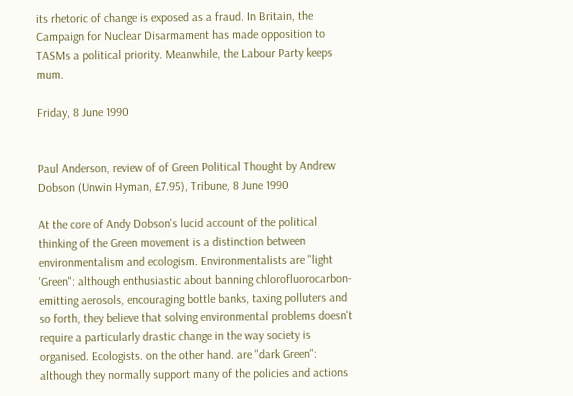its rhetoric of change is exposed as a fraud. In Britain, the Campaign for Nuclear Disarmament has made opposition to TASMs a political priority. Meanwhile, the Labour Party keeps mum.

Friday, 8 June 1990


Paul Anderson, review of of Green Political Thought by Andrew Dobson (Unwin Hyman, £7.95), Tribune, 8 June 1990

At the core of Andy Dobson's lucid account of the political thinking of the Green movement is a distinction between environmentalism and ecologism. Environmentalists are "light 'Green": although enthusiastic about banning chlorofluorocarbon-emitting aerosols, encouraging bottle banks, taxing polluters and so forth, they believe that solving environmental problems doesn't require a particularly drastic change in the way society is organised. Ecologists. on the other hand. are "dark Green": although they normally support many of the policies and actions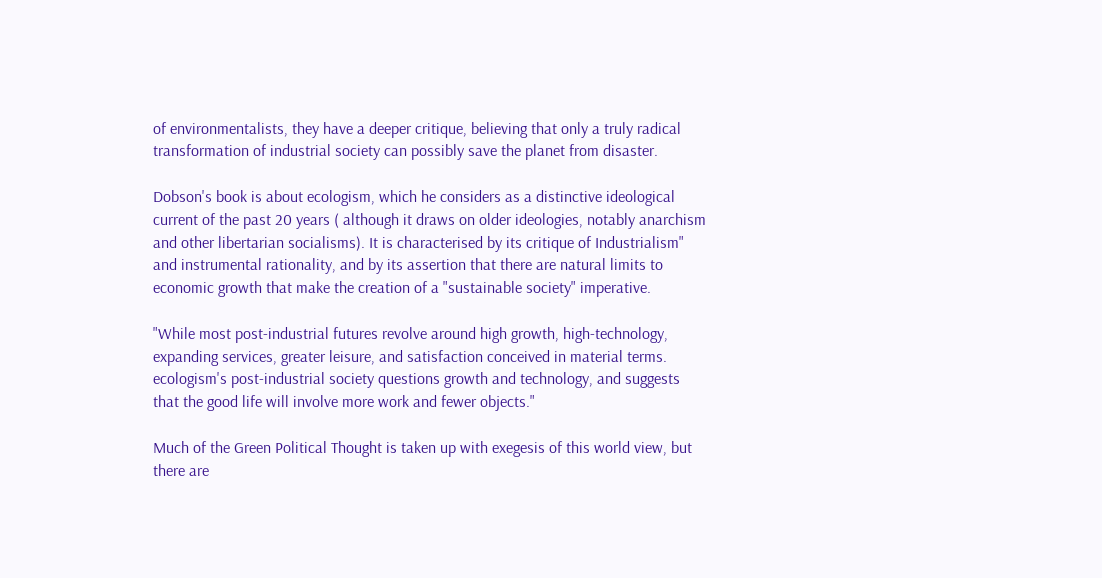of environmentalists, they have a deeper critique, believing that only a truly radical transformation of industrial society can possibly save the planet from disaster.

Dobson's book is about ecologism, which he considers as a distinctive ideological current of the past 20 years ( although it draws on older ideologies, notably anarchism and other libertarian socialisms). It is characterised by its critique of Industrialism" and instrumental rationality, and by its assertion that there are natural limits to economic growth that make the creation of a "sustainable society" imperative.

"While most post-industrial futures revolve around high growth, high-technology, expanding services, greater leisure, and satisfaction conceived in material terms. ecologism's post-industrial society questions growth and technology, and suggests that the good life will involve more work and fewer objects."

Much of the Green Political Thought is taken up with exegesis of this world view, but there are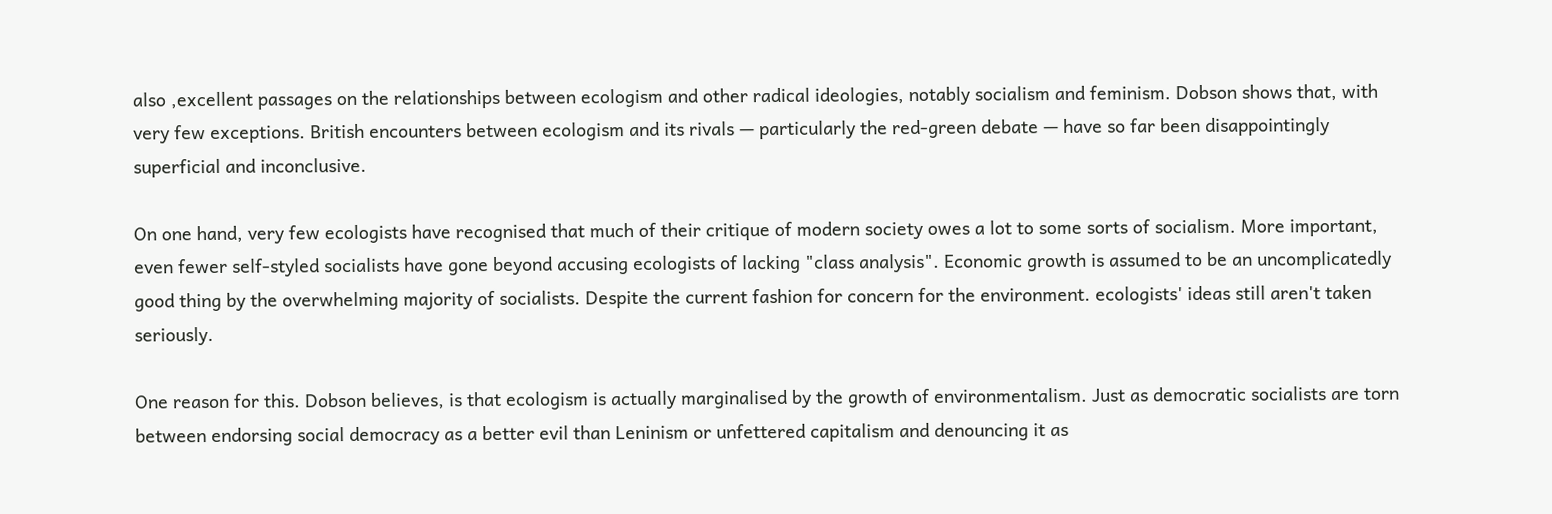also ,excellent passages on the relationships between ecologism and other radical ideologies, notably socialism and feminism. Dobson shows that, with very few exceptions. British encounters between ecologism and its rivals — particularly the red-green debate — have so far been disappointingly superficial and inconclusive.

On one hand, very few ecologists have recognised that much of their critique of modern society owes a lot to some sorts of socialism. More important, even fewer self-styled socialists have gone beyond accusing ecologists of lacking "class analysis". Economic growth is assumed to be an uncomplicatedly good thing by the overwhelming majority of socialists. Despite the current fashion for concern for the environment. ecologists' ideas still aren't taken seriously.

One reason for this. Dobson believes, is that ecologism is actually marginalised by the growth of environmentalism. Just as democratic socialists are torn between endorsing social democracy as a better evil than Leninism or unfettered capitalism and denouncing it as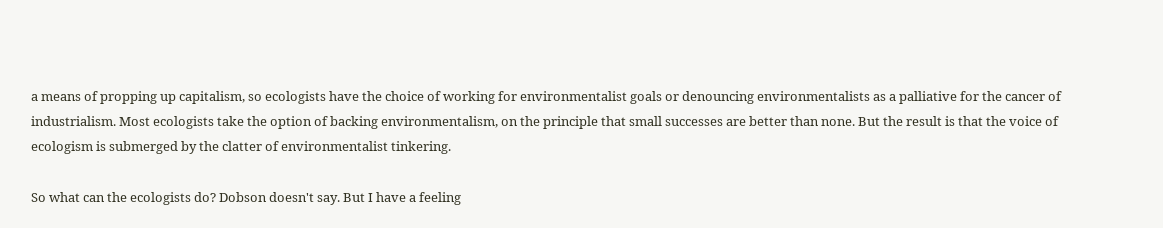a means of propping up capitalism, so ecologists have the choice of working for environmentalist goals or denouncing environmentalists as a palliative for the cancer of industrialism. Most ecologists take the option of backing environmentalism, on the principle that small successes are better than none. But the result is that the voice of ecologism is submerged by the clatter of environmentalist tinkering.

So what can the ecologists do? Dobson doesn't say. But I have a feeling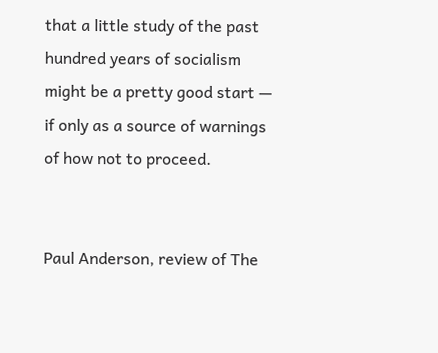that a little study of the past hundred years of socialism might be a pretty good start — if only as a source of warnings of how not to proceed.


Paul Anderson, review of The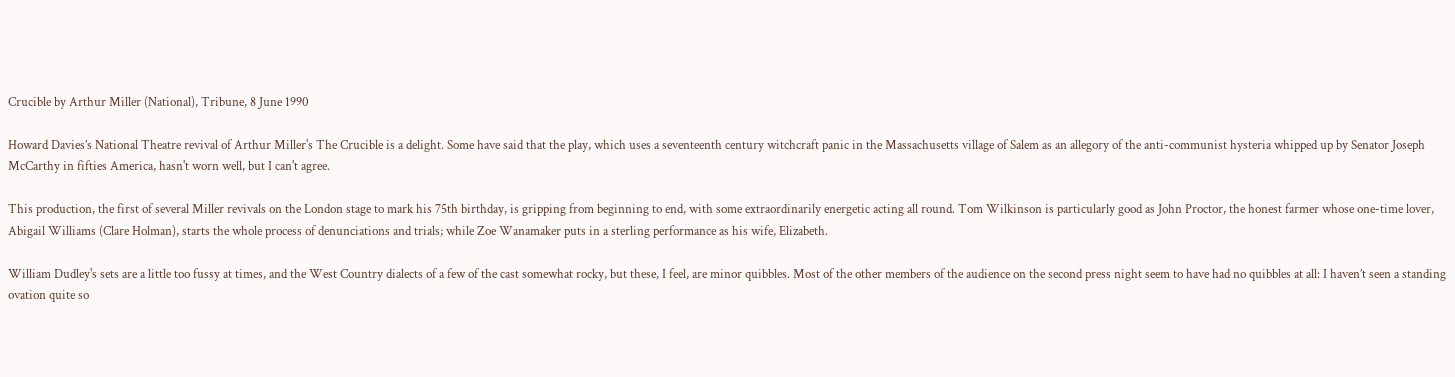Crucible by Arthur Miller (National), Tribune, 8 June 1990

Howard Davies’s National Theatre revival of Arthur Miller's The Crucible is a delight. Some have said that the play, which uses a seventeenth century witchcraft panic in the Massachusetts village of Salem as an allegory of the anti-communist hysteria whipped up by Senator Joseph McCarthy in fifties America, hasn't worn well, but I can't agree.

This production, the first of several Miller revivals on the London stage to mark his 75th birthday, is gripping from beginning to end, with some extraordinarily energetic acting all round. Tom Wilkinson is particularly good as John Proctor, the honest farmer whose one-time lover, Abigail Williams (Clare Holman), starts the whole process of denunciations and trials; while Zoe Wanamaker puts in a sterling performance as his wife, Elizabeth.

William Dudley's sets are a little too fussy at times, and the West Country dialects of a few of the cast somewhat rocky, but these, I feel, are minor quibbles. Most of the other members of the audience on the second press night seem to have had no quibbles at all: I haven’t seen a standing ovation quite so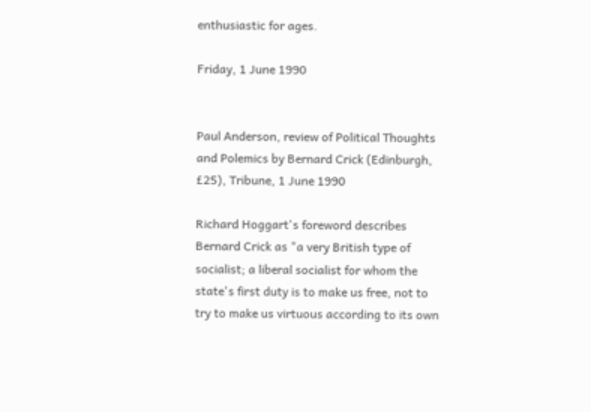enthusiastic for ages.

Friday, 1 June 1990


Paul Anderson, review of Political Thoughts and Polemics by Bernard Crick (Edinburgh, £25), Tribune, 1 June 1990

Richard Hoggart's foreword describes Bernard Crick as "a very British type of socialist; a liberal socialist for whom the state's first duty is to make us free, not to try to make us virtuous according to its own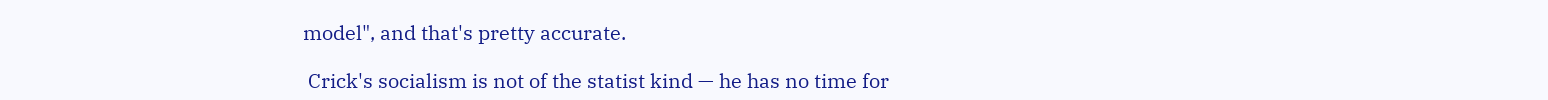model", and that's pretty accurate.

 Crick's socialism is not of the statist kind — he has no time for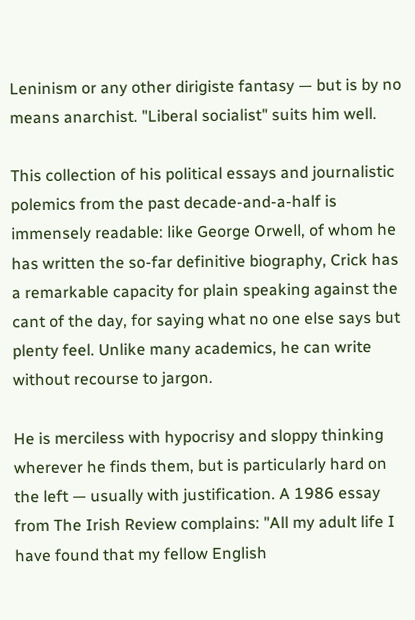Leninism or any other dirigiste fantasy — but is by no means anarchist. "Liberal socialist" suits him well.

This collection of his political essays and journalistic polemics from the past decade-and-a-half is immensely readable: like George Orwell, of whom he has written the so-far definitive biography, Crick has a remarkable capacity for plain speaking against the cant of the day, for saying what no one else says but plenty feel. Unlike many academics, he can write without recourse to jargon.

He is merciless with hypocrisy and sloppy thinking wherever he finds them, but is particularly hard on the left — usually with justification. A 1986 essay from The Irish Review complains: "All my adult life I have found that my fellow English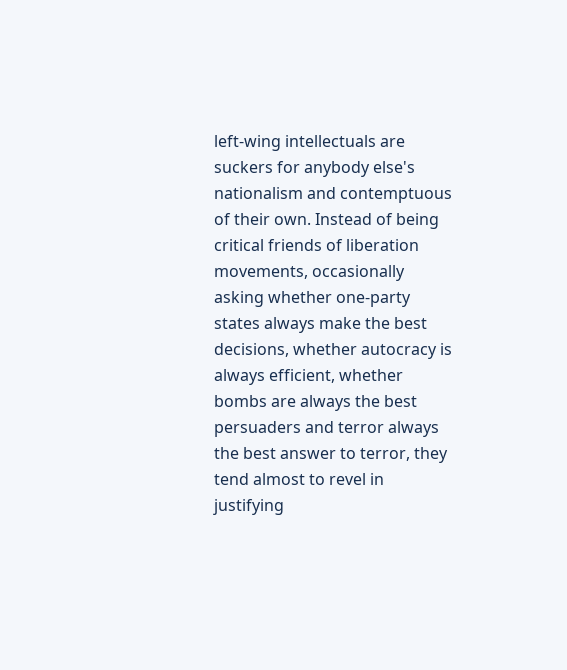left-wing intellectuals are suckers for anybody else's nationalism and contemptuous of their own. Instead of being critical friends of liberation movements, occasionally asking whether one-party states always make the best decisions, whether autocracy is always efficient, whether bombs are always the best persuaders and terror always the best answer to terror, they tend almost to revel in justifying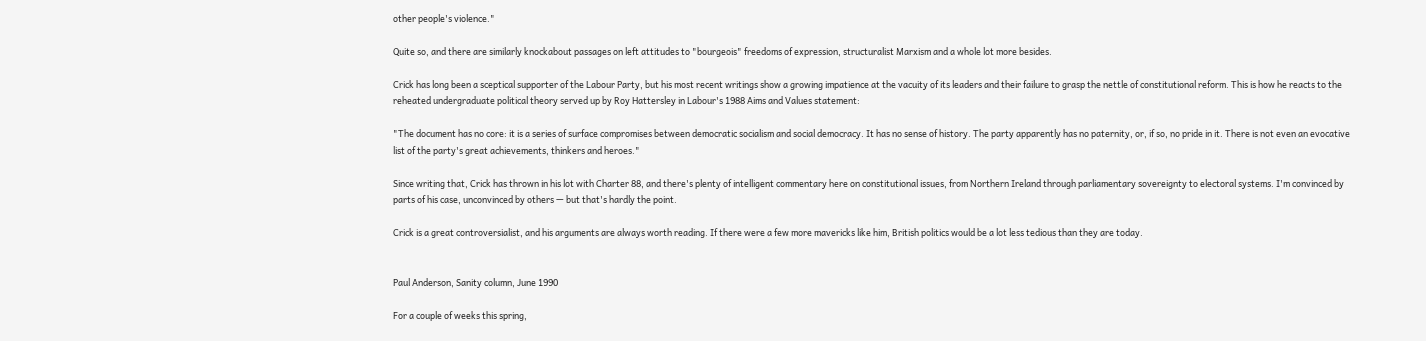other people's violence."

Quite so, and there are similarly knockabout passages on left attitudes to "bourgeois" freedoms of expression, structuralist Marxism and a whole lot more besides.

Crick has long been a sceptical supporter of the Labour Party, but his most recent writings show a growing impatience at the vacuity of its leaders and their failure to grasp the nettle of constitutional reform. This is how he reacts to the reheated undergraduate political theory served up by Roy Hattersley in Labour's 1988 Aims and Values statement:

"The document has no core: it is a series of surface compromises between democratic socialism and social democracy. It has no sense of history. The party apparently has no paternity, or, if so, no pride in it. There is not even an evocative list of the party's great achievements, thinkers and heroes."

Since writing that, Crick has thrown in his lot with Charter 88, and there's plenty of intelligent commentary here on constitutional issues, from Northern Ireland through parliamentary sovereignty to electoral systems. I'm convinced by parts of his case, unconvinced by others — but that's hardly the point.

Crick is a great controversialist, and his arguments are always worth reading. If there were a few more mavericks like him, British politics would be a lot less tedious than they are today.


Paul Anderson, Sanity column, June 1990

For a couple of weeks this spring,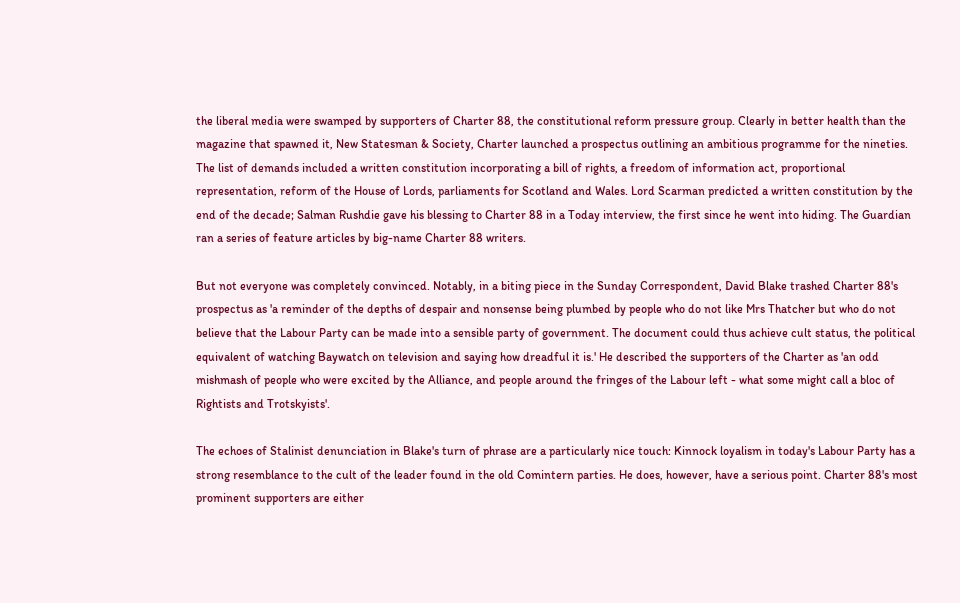the liberal media were swamped by supporters of Charter 88, the constitutional reform pressure group. Clearly in better health than the magazine that spawned it, New Statesman & Society, Charter launched a prospectus outlining an ambitious programme for the nineties. The list of demands included a written constitution incorporating a bill of rights, a freedom of information act, proportional representation, reform of the House of Lords, parliaments for Scotland and Wales. Lord Scarman predicted a written constitution by the end of the decade; Salman Rushdie gave his blessing to Charter 88 in a Today interview, the first since he went into hiding. The Guardian ran a series of feature articles by big-name Charter 88 writers.

But not everyone was completely convinced. Notably, in a biting piece in the Sunday Correspondent, David Blake trashed Charter 88's prospectus as 'a reminder of the depths of despair and nonsense being plumbed by people who do not like Mrs Thatcher but who do not believe that the Labour Party can be made into a sensible party of government. The document could thus achieve cult status, the political equivalent of watching Baywatch on television and saying how dreadful it is.' He described the supporters of the Charter as 'an odd mishmash of people who were excited by the Alliance, and people around the fringes of the Labour left - what some might call a bloc of Rightists and Trotskyists'.

The echoes of Stalinist denunciation in Blake's turn of phrase are a particularly nice touch: Kinnock loyalism in today's Labour Party has a strong resemblance to the cult of the leader found in the old Comintern parties. He does, however, have a serious point. Charter 88's most prominent supporters are either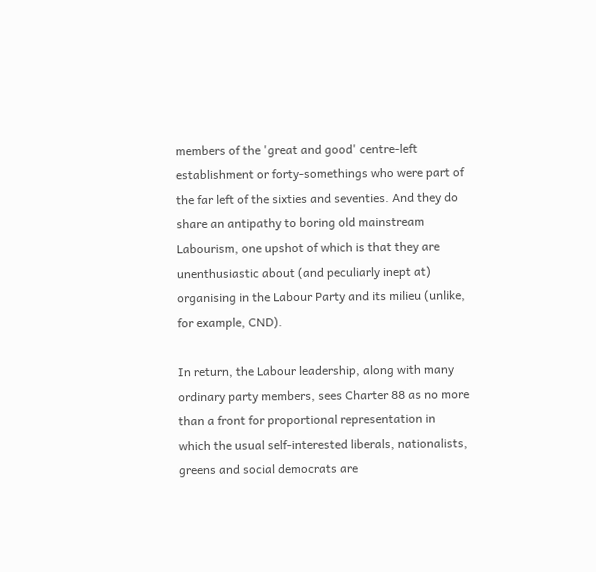members of the 'great and good' centre-left establishment or forty-somethings who were part of the far left of the sixties and seventies. And they do share an antipathy to boring old mainstream Labourism, one upshot of which is that they are unenthusiastic about (and peculiarly inept at) organising in the Labour Party and its milieu (unlike, for example, CND).

In return, the Labour leadership, along with many ordinary party members, sees Charter 88 as no more than a front for proportional representation in which the usual self-interested liberals, nationalists, greens and social democrats are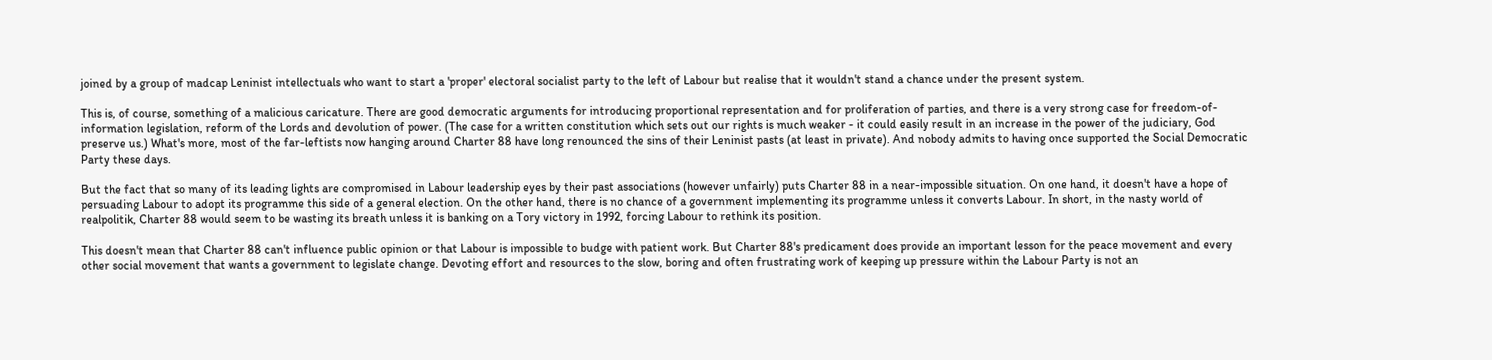joined by a group of madcap Leninist intellectuals who want to start a 'proper' electoral socialist party to the left of Labour but realise that it wouldn't stand a chance under the present system.

This is, of course, something of a malicious caricature. There are good democratic arguments for introducing proportional representation and for proliferation of parties, and there is a very strong case for freedom-of-information legislation, reform of the Lords and devolution of power. (The case for a written constitution which sets out our rights is much weaker - it could easily result in an increase in the power of the judiciary, God preserve us.) What's more, most of the far-leftists now hanging around Charter 88 have long renounced the sins of their Leninist pasts (at least in private). And nobody admits to having once supported the Social Democratic Party these days.

But the fact that so many of its leading lights are compromised in Labour leadership eyes by their past associations (however unfairly) puts Charter 88 in a near-impossible situation. On one hand, it doesn't have a hope of persuading Labour to adopt its programme this side of a general election. On the other hand, there is no chance of a government implementing its programme unless it converts Labour. In short, in the nasty world of realpolitik, Charter 88 would seem to be wasting its breath unless it is banking on a Tory victory in 1992, forcing Labour to rethink its position.

This doesn't mean that Charter 88 can't influence public opinion or that Labour is impossible to budge with patient work. But Charter 88's predicament does provide an important lesson for the peace movement and every other social movement that wants a government to legislate change. Devoting effort and resources to the slow, boring and often frustrating work of keeping up pressure within the Labour Party is not an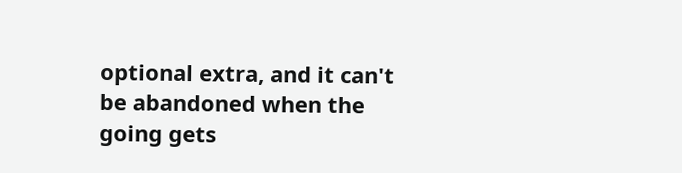optional extra, and it can't be abandoned when the going gets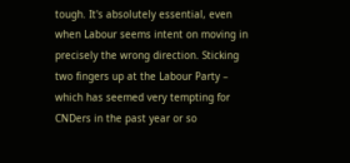tough. It's absolutely essential, even when Labour seems intent on moving in precisely the wrong direction. Sticking two fingers up at the Labour Party – which has seemed very tempting for CNDers in the past year or so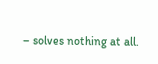– solves nothing at all.